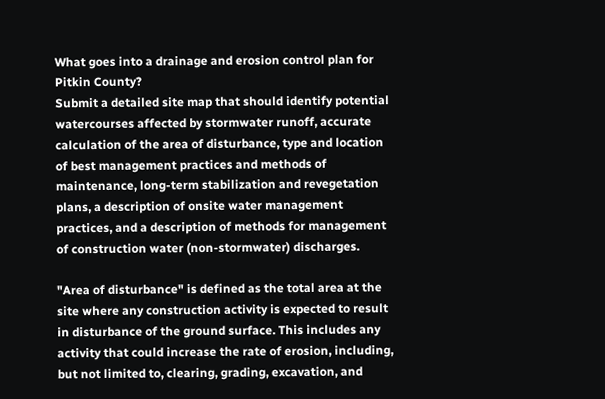What goes into a drainage and erosion control plan for Pitkin County?
Submit a detailed site map that should identify potential watercourses affected by stormwater runoff, accurate calculation of the area of disturbance, type and location of best management practices and methods of maintenance, long-term stabilization and revegetation plans, a description of onsite water management practices, and a description of methods for management of construction water (non-stormwater) discharges.

"Area of disturbance" is defined as the total area at the site where any construction activity is expected to result in disturbance of the ground surface. This includes any activity that could increase the rate of erosion, including, but not limited to, clearing, grading, excavation, and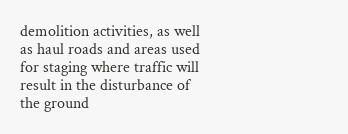demolition activities, as well as haul roads and areas used for staging where traffic will result in the disturbance of the ground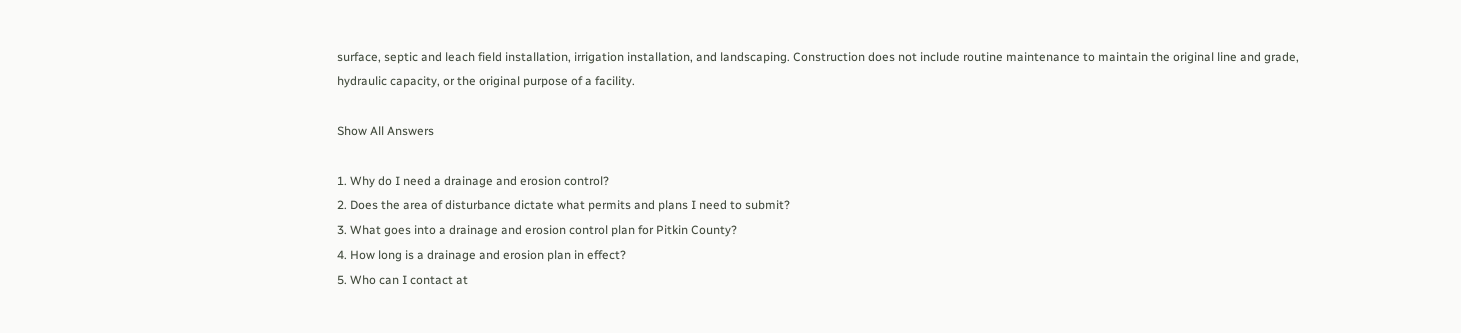surface, septic and leach field installation, irrigation installation, and landscaping. Construction does not include routine maintenance to maintain the original line and grade, hydraulic capacity, or the original purpose of a facility.

Show All Answers

1. Why do I need a drainage and erosion control?
2. Does the area of disturbance dictate what permits and plans I need to submit?
3. What goes into a drainage and erosion control plan for Pitkin County?
4. How long is a drainage and erosion plan in effect?
5. Who can I contact at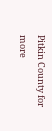Pitkin County for more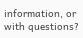information, or with questions?